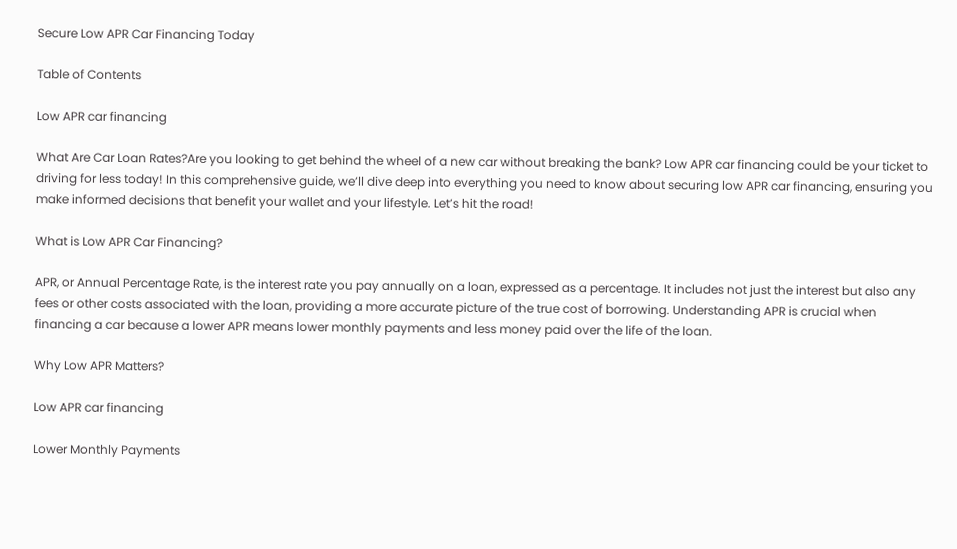Secure Low APR Car Financing Today

Table of Contents

Low APR car financing

What Are Car Loan Rates?Are you looking to get behind the wheel of a new car without breaking the bank? Low APR car financing could be your ticket to driving for less today! In this comprehensive guide, we’ll dive deep into everything you need to know about securing low APR car financing, ensuring you make informed decisions that benefit your wallet and your lifestyle. Let’s hit the road!

What is Low APR Car Financing?

APR, or Annual Percentage Rate, is the interest rate you pay annually on a loan, expressed as a percentage. It includes not just the interest but also any fees or other costs associated with the loan, providing a more accurate picture of the true cost of borrowing. Understanding APR is crucial when financing a car because a lower APR means lower monthly payments and less money paid over the life of the loan.

Why Low APR Matters?

Low APR car financing

Lower Monthly Payments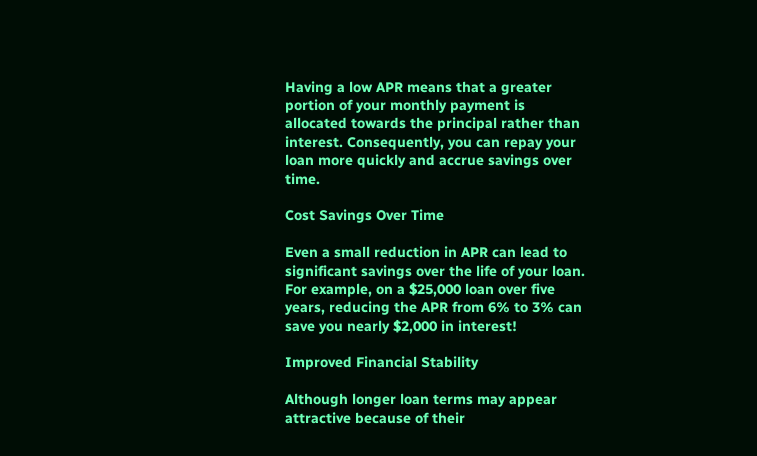Having a low APR means that a greater portion of your monthly payment is allocated towards the principal rather than interest. Consequently, you can repay your loan more quickly and accrue savings over time.

Cost Savings Over Time

Even a small reduction in APR can lead to significant savings over the life of your loan. For example, on a $25,000 loan over five years, reducing the APR from 6% to 3% can save you nearly $2,000 in interest!

Improved Financial Stability

Although longer loan terms may appear attractive because of their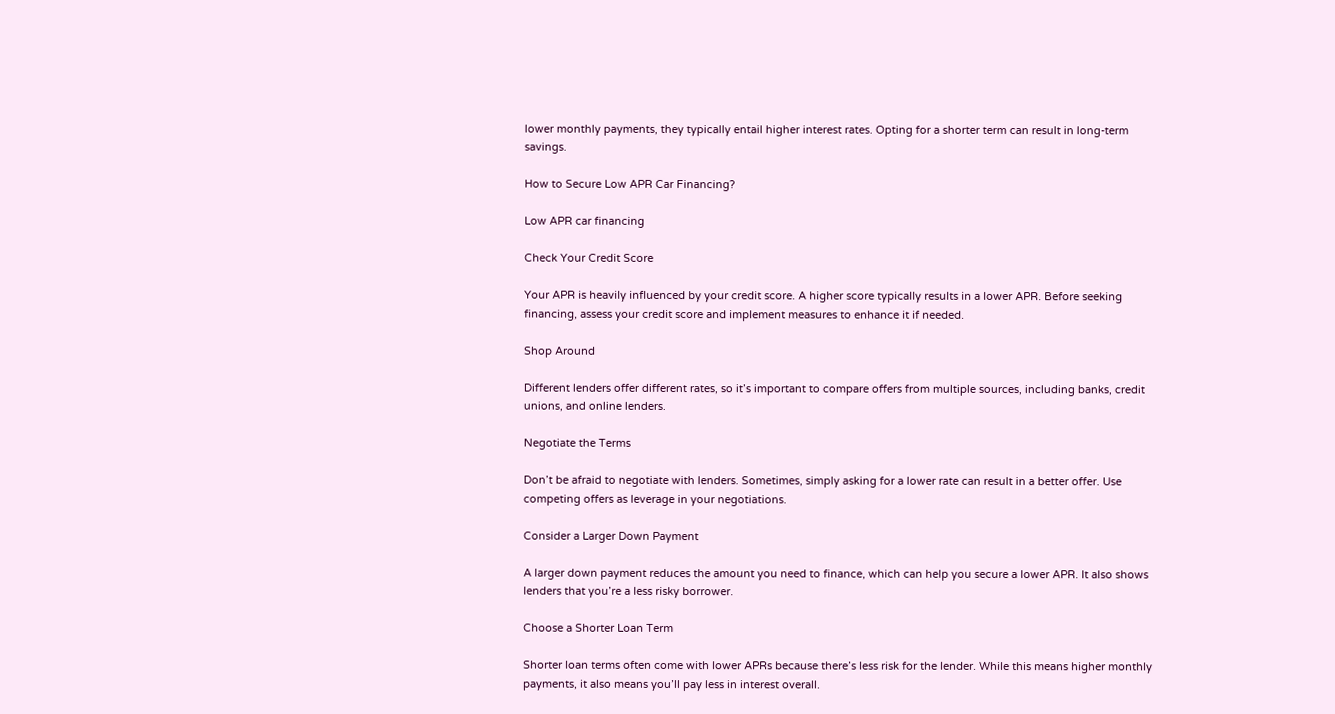lower monthly payments, they typically entail higher interest rates. Opting for a shorter term can result in long-term savings.

How to Secure Low APR Car Financing?

Low APR car financing

Check Your Credit Score

Your APR is heavily influenced by your credit score. A higher score typically results in a lower APR. Before seeking financing, assess your credit score and implement measures to enhance it if needed.

Shop Around

Different lenders offer different rates, so it’s important to compare offers from multiple sources, including banks, credit unions, and online lenders.

Negotiate the Terms

Don’t be afraid to negotiate with lenders. Sometimes, simply asking for a lower rate can result in a better offer. Use competing offers as leverage in your negotiations.

Consider a Larger Down Payment

A larger down payment reduces the amount you need to finance, which can help you secure a lower APR. It also shows lenders that you’re a less risky borrower.

Choose a Shorter Loan Term

Shorter loan terms often come with lower APRs because there’s less risk for the lender. While this means higher monthly payments, it also means you’ll pay less in interest overall.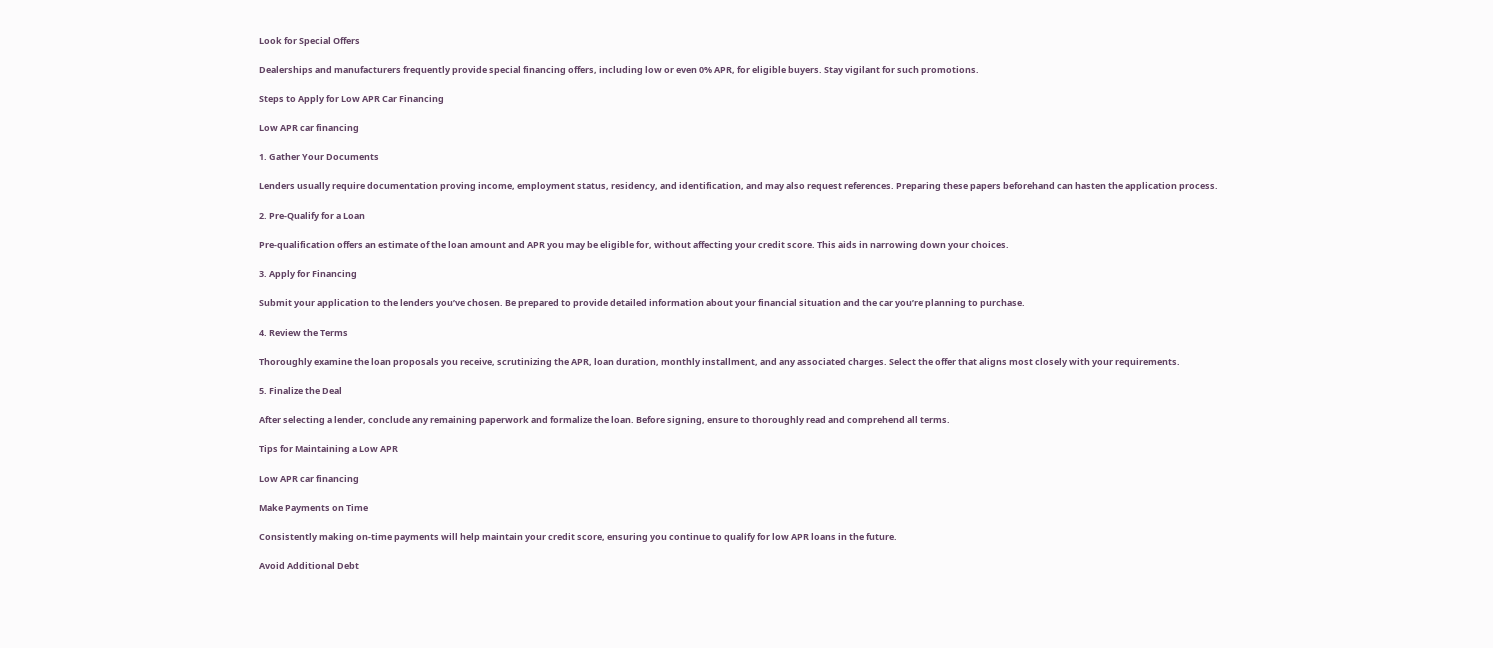Look for Special Offers

Dealerships and manufacturers frequently provide special financing offers, including low or even 0% APR, for eligible buyers. Stay vigilant for such promotions.

Steps to Apply for Low APR Car Financing

Low APR car financing

1. Gather Your Documents

Lenders usually require documentation proving income, employment status, residency, and identification, and may also request references. Preparing these papers beforehand can hasten the application process.

2. Pre-Qualify for a Loan

Pre-qualification offers an estimate of the loan amount and APR you may be eligible for, without affecting your credit score. This aids in narrowing down your choices.

3. Apply for Financing

Submit your application to the lenders you’ve chosen. Be prepared to provide detailed information about your financial situation and the car you’re planning to purchase.

4. Review the Terms

Thoroughly examine the loan proposals you receive, scrutinizing the APR, loan duration, monthly installment, and any associated charges. Select the offer that aligns most closely with your requirements.

5. Finalize the Deal

After selecting a lender, conclude any remaining paperwork and formalize the loan. Before signing, ensure to thoroughly read and comprehend all terms.

Tips for Maintaining a Low APR

Low APR car financing

Make Payments on Time

Consistently making on-time payments will help maintain your credit score, ensuring you continue to qualify for low APR loans in the future.

Avoid Additional Debt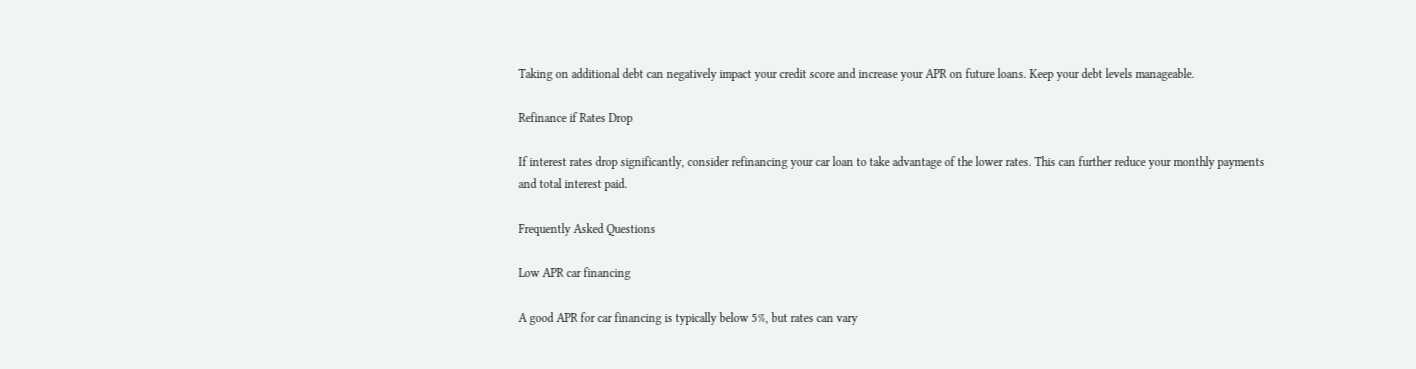Taking on additional debt can negatively impact your credit score and increase your APR on future loans. Keep your debt levels manageable.

Refinance if Rates Drop

If interest rates drop significantly, consider refinancing your car loan to take advantage of the lower rates. This can further reduce your monthly payments and total interest paid.

Frequently Asked Questions

Low APR car financing

A good APR for car financing is typically below 5%, but rates can vary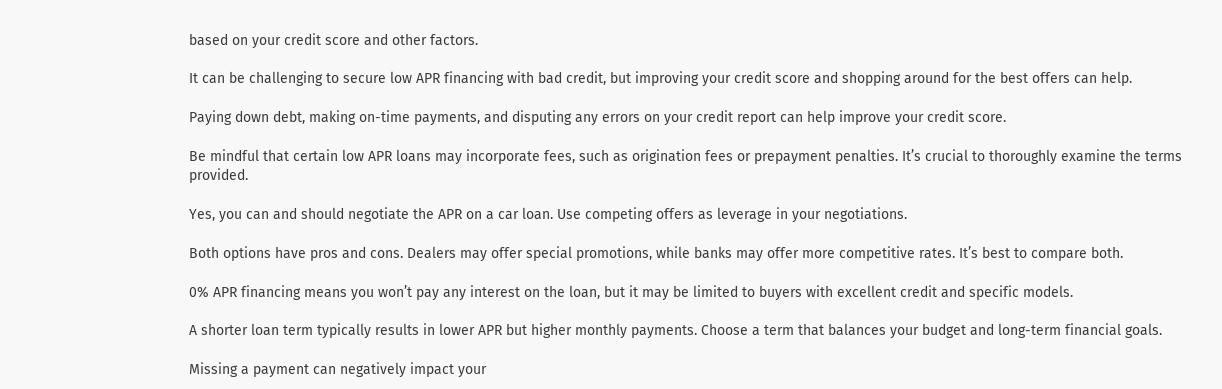based on your credit score and other factors.

It can be challenging to secure low APR financing with bad credit, but improving your credit score and shopping around for the best offers can help.

Paying down debt, making on-time payments, and disputing any errors on your credit report can help improve your credit score.

Be mindful that certain low APR loans may incorporate fees, such as origination fees or prepayment penalties. It’s crucial to thoroughly examine the terms provided.

Yes, you can and should negotiate the APR on a car loan. Use competing offers as leverage in your negotiations.

Both options have pros and cons. Dealers may offer special promotions, while banks may offer more competitive rates. It’s best to compare both.

0% APR financing means you won’t pay any interest on the loan, but it may be limited to buyers with excellent credit and specific models.

A shorter loan term typically results in lower APR but higher monthly payments. Choose a term that balances your budget and long-term financial goals.

Missing a payment can negatively impact your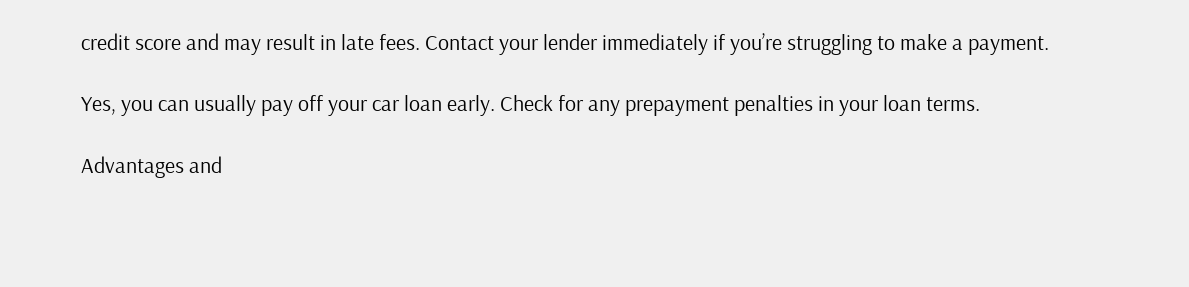credit score and may result in late fees. Contact your lender immediately if you’re struggling to make a payment.

Yes, you can usually pay off your car loan early. Check for any prepayment penalties in your loan terms.

Advantages and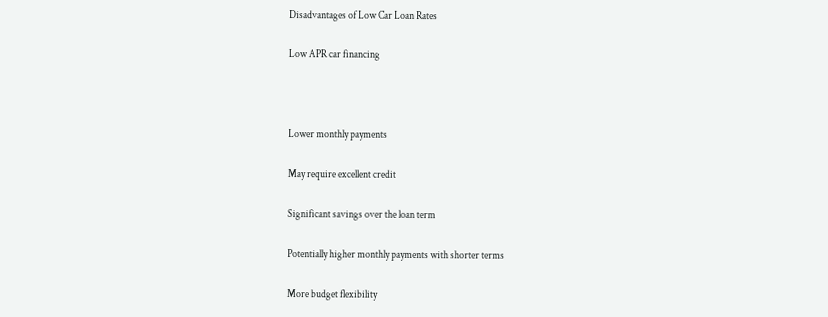Disadvantages of Low Car Loan Rates

Low APR car financing



Lower monthly payments

May require excellent credit

Significant savings over the loan term

Potentially higher monthly payments with shorter terms

More budget flexibility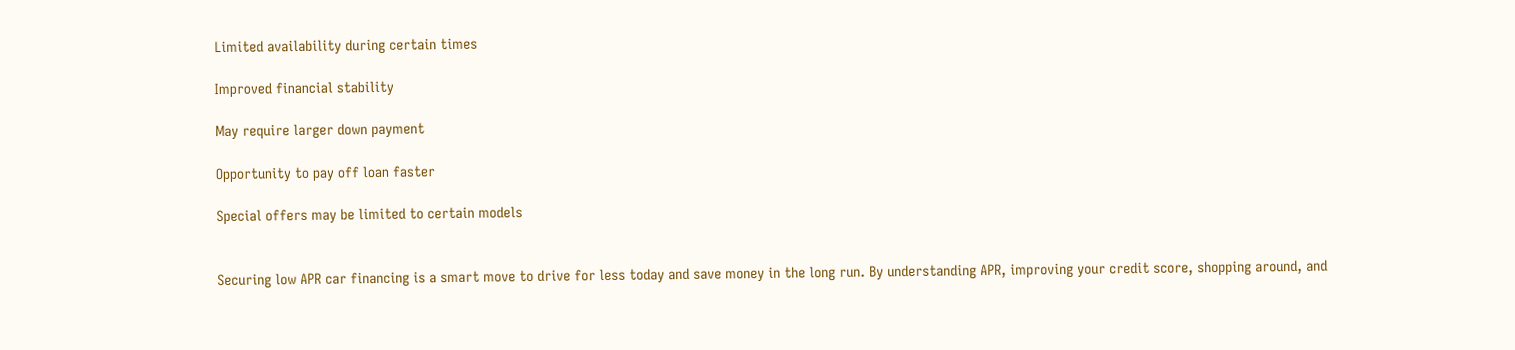Limited availability during certain times

Improved financial stability

May require larger down payment

Opportunity to pay off loan faster

Special offers may be limited to certain models


Securing low APR car financing is a smart move to drive for less today and save money in the long run. By understanding APR, improving your credit score, shopping around, and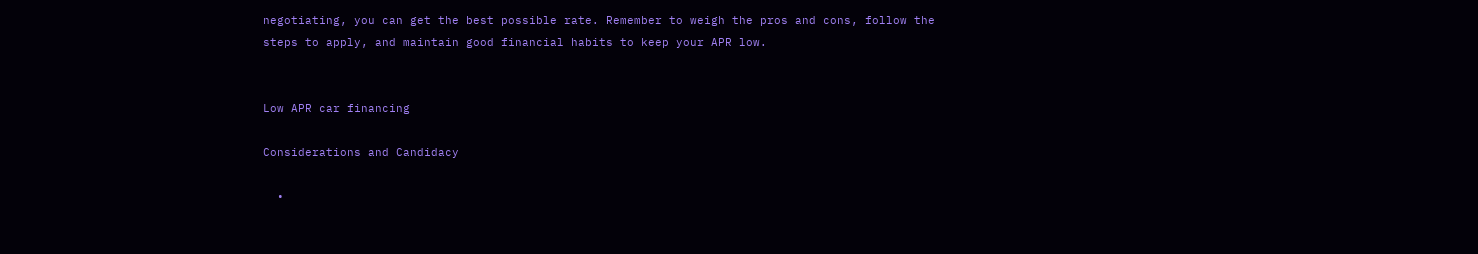negotiating, you can get the best possible rate. Remember to weigh the pros and cons, follow the steps to apply, and maintain good financial habits to keep your APR low.


Low APR car financing

Considerations and Candidacy

  •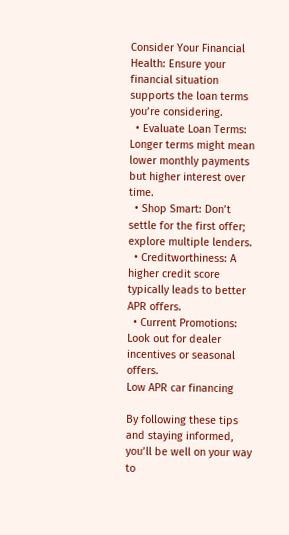Consider Your Financial Health: Ensure your financial situation supports the loan terms you’re considering.
  • Evaluate Loan Terms: Longer terms might mean lower monthly payments but higher interest over time.
  • Shop Smart: Don’t settle for the first offer; explore multiple lenders.
  • Creditworthiness: A higher credit score typically leads to better APR offers.
  • Current Promotions: Look out for dealer incentives or seasonal offers.
Low APR car financing

By following these tips and staying informed, you’ll be well on your way to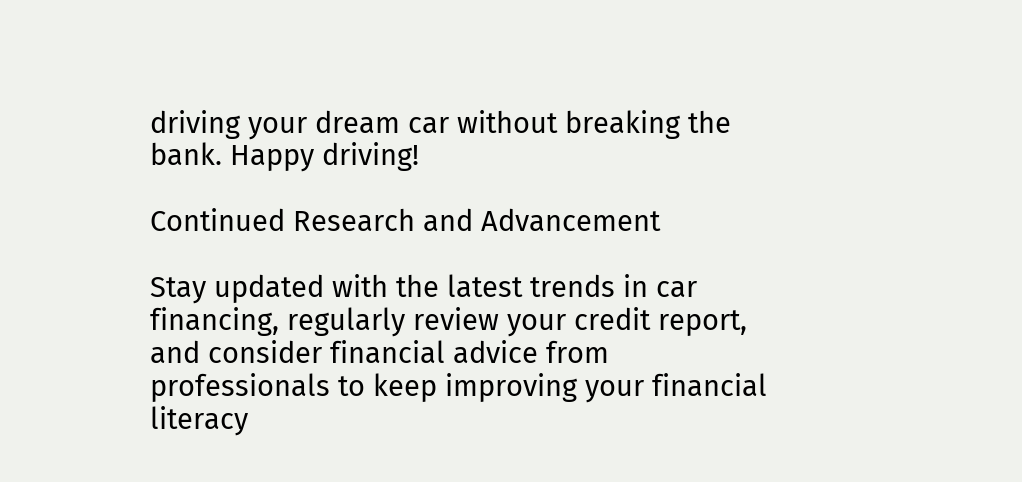driving your dream car without breaking the bank. Happy driving!

Continued Research and Advancement

Stay updated with the latest trends in car financing, regularly review your credit report, and consider financial advice from professionals to keep improving your financial literacy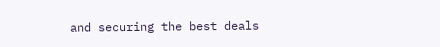and securing the best deals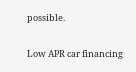possible.

Low APR car financing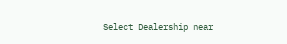Select Dealership near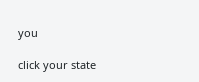you

click your state